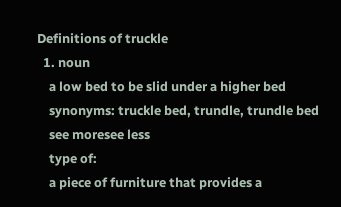Definitions of truckle
  1. noun
    a low bed to be slid under a higher bed
    synonyms: truckle bed, trundle, trundle bed
    see moresee less
    type of:
    a piece of furniture that provides a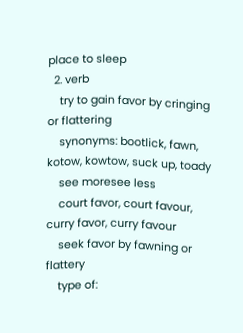place to sleep
  2. verb
    try to gain favor by cringing or flattering
    synonyms: bootlick, fawn, kotow, kowtow, suck up, toady
    see moresee less
    court favor, court favour, curry favor, curry favour
    seek favor by fawning or flattery
    type of: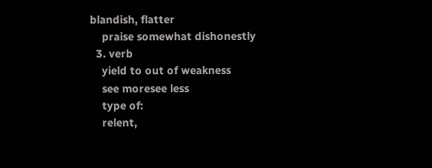blandish, flatter
    praise somewhat dishonestly
  3. verb
    yield to out of weakness
    see moresee less
    type of:
    relent,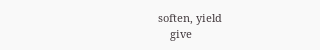soften, yield
    give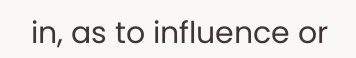in, as to influence or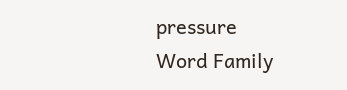pressure
Word Family